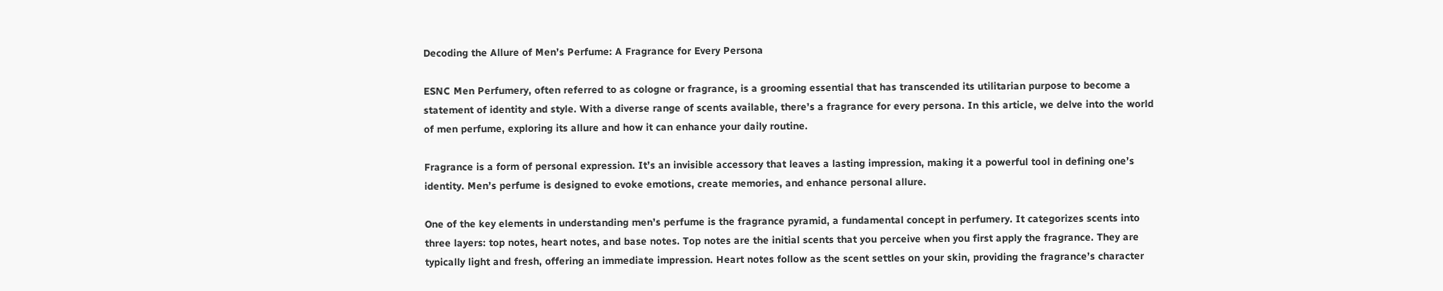Decoding the Allure of Men’s Perfume: A Fragrance for Every Persona

ESNC Men Perfumery, often referred to as cologne or fragrance, is a grooming essential that has transcended its utilitarian purpose to become a statement of identity and style. With a diverse range of scents available, there’s a fragrance for every persona. In this article, we delve into the world of men perfume, exploring its allure and how it can enhance your daily routine.

Fragrance is a form of personal expression. It’s an invisible accessory that leaves a lasting impression, making it a powerful tool in defining one’s identity. Men’s perfume is designed to evoke emotions, create memories, and enhance personal allure.

One of the key elements in understanding men’s perfume is the fragrance pyramid, a fundamental concept in perfumery. It categorizes scents into three layers: top notes, heart notes, and base notes. Top notes are the initial scents that you perceive when you first apply the fragrance. They are typically light and fresh, offering an immediate impression. Heart notes follow as the scent settles on your skin, providing the fragrance’s character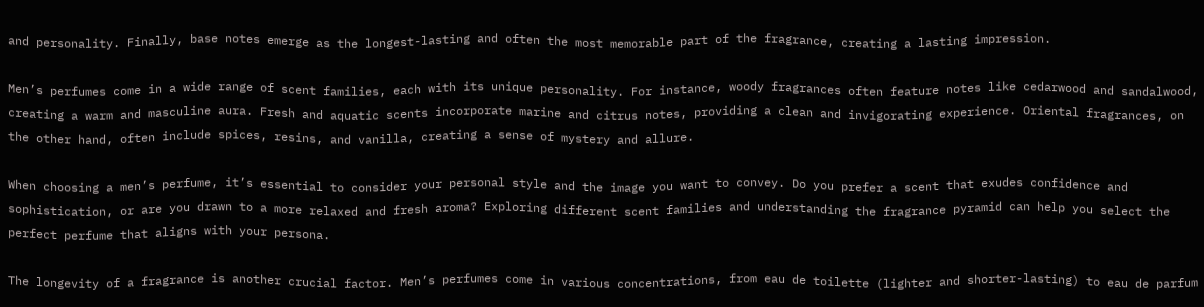and personality. Finally, base notes emerge as the longest-lasting and often the most memorable part of the fragrance, creating a lasting impression.

Men’s perfumes come in a wide range of scent families, each with its unique personality. For instance, woody fragrances often feature notes like cedarwood and sandalwood, creating a warm and masculine aura. Fresh and aquatic scents incorporate marine and citrus notes, providing a clean and invigorating experience. Oriental fragrances, on the other hand, often include spices, resins, and vanilla, creating a sense of mystery and allure.

When choosing a men’s perfume, it’s essential to consider your personal style and the image you want to convey. Do you prefer a scent that exudes confidence and sophistication, or are you drawn to a more relaxed and fresh aroma? Exploring different scent families and understanding the fragrance pyramid can help you select the perfect perfume that aligns with your persona.

The longevity of a fragrance is another crucial factor. Men’s perfumes come in various concentrations, from eau de toilette (lighter and shorter-lasting) to eau de parfum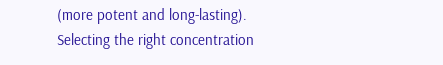(more potent and long-lasting). Selecting the right concentration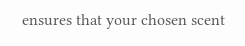ensures that your chosen scent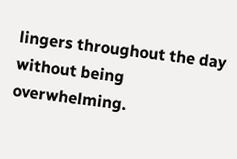lingers throughout the day without being overwhelming.